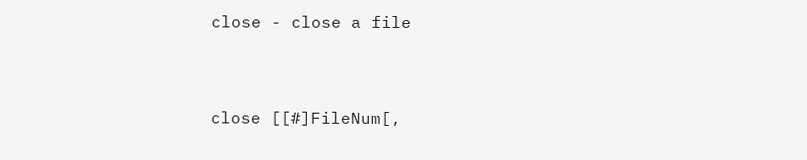close - close a file


close [[#]FileNum[,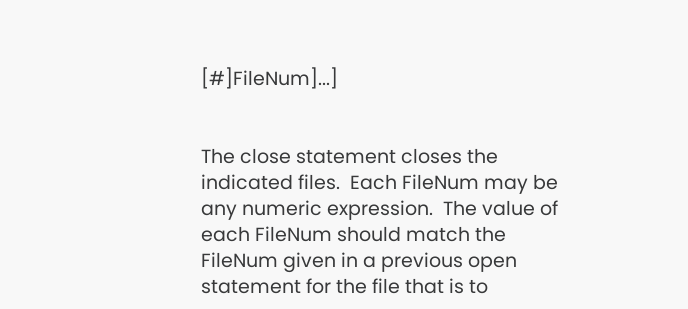[#]FileNum]...]


The close statement closes the indicated files.  Each FileNum may be any numeric expression.  The value of each FileNum should match the FileNum given in a previous open statement for the file that is to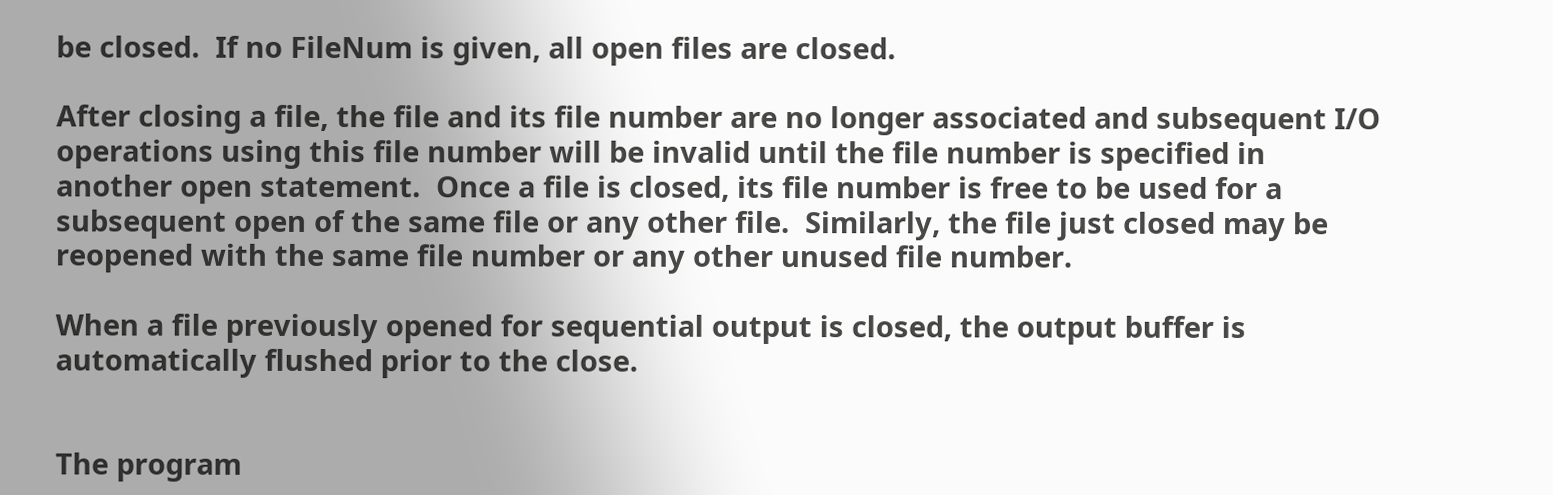be closed.  If no FileNum is given, all open files are closed.

After closing a file, the file and its file number are no longer associated and subsequent I/O operations using this file number will be invalid until the file number is specified in another open statement.  Once a file is closed, its file number is free to be used for a subsequent open of the same file or any other file.  Similarly, the file just closed may be reopened with the same file number or any other unused file number.

When a file previously opened for sequential output is closed, the output buffer is automatically flushed prior to the close.


The program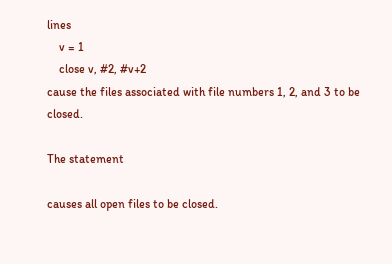lines
    v = 1
    close v, #2, #v+2
cause the files associated with file numbers 1, 2, and 3 to be closed.

The statement

causes all open files to be closed.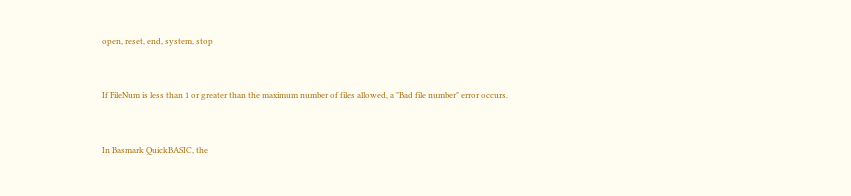open, reset, end, system, stop


If FileNum is less than 1 or greater than the maximum number of files allowed, a "Bad file number" error occurs.


In Basmark QuickBASIC, the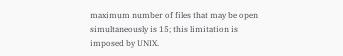maximum number of files that may be open simultaneously is 15; this limitation is imposed by UNIX.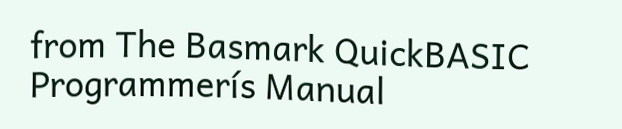from The Basmark QuickBASIC Programmerís Manual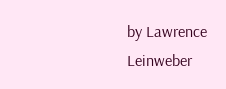by Lawrence Leinweber